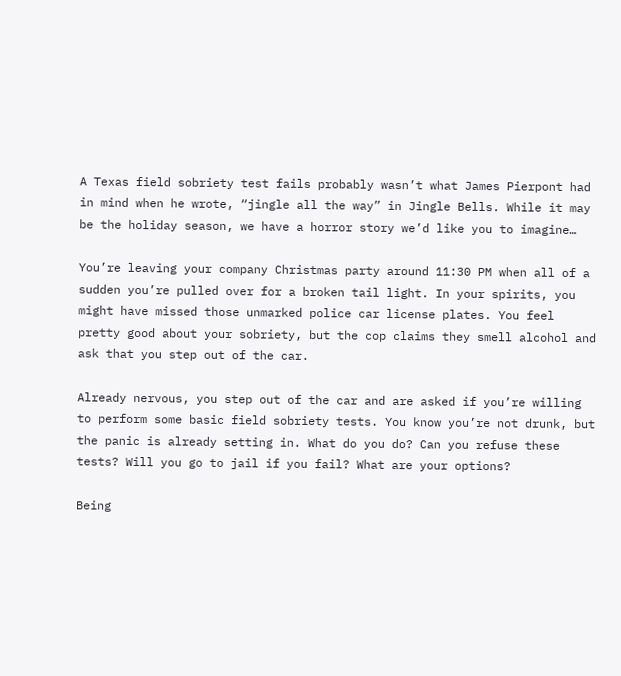A Texas field sobriety test fails probably wasn’t what James Pierpont had in mind when he wrote, “jingle all the way” in Jingle Bells. While it may be the holiday season, we have a horror story we’d like you to imagine…

You’re leaving your company Christmas party around 11:30 PM when all of a sudden you’re pulled over for a broken tail light. In your spirits, you might have missed those unmarked police car license plates. You feel pretty good about your sobriety, but the cop claims they smell alcohol and ask that you step out of the car.

Already nervous, you step out of the car and are asked if you’re willing to perform some basic field sobriety tests. You know you’re not drunk, but the panic is already setting in. What do you do? Can you refuse these tests? Will you go to jail if you fail? What are your options?

Being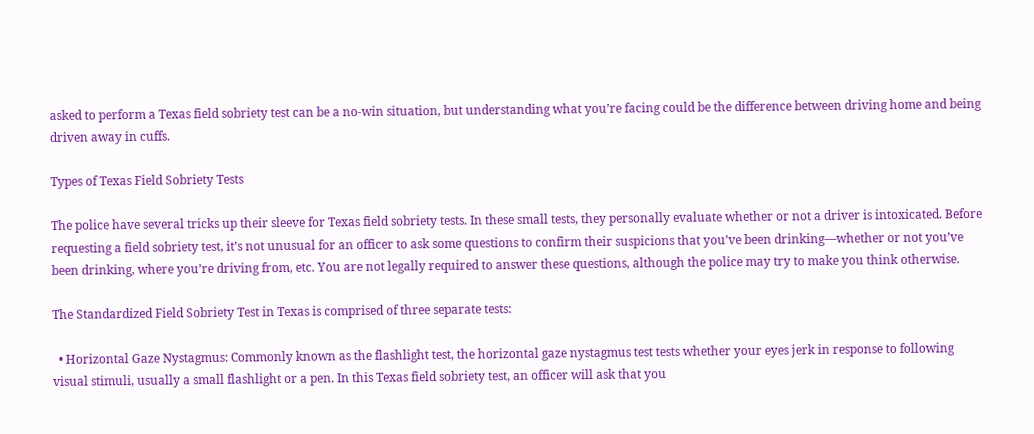asked to perform a Texas field sobriety test can be a no-win situation, but understanding what you’re facing could be the difference between driving home and being driven away in cuffs.

Types of Texas Field Sobriety Tests

The police have several tricks up their sleeve for Texas field sobriety tests. In these small tests, they personally evaluate whether or not a driver is intoxicated. Before requesting a field sobriety test, it’s not unusual for an officer to ask some questions to confirm their suspicions that you’ve been drinking—whether or not you’ve been drinking, where you’re driving from, etc. You are not legally required to answer these questions, although the police may try to make you think otherwise.

The Standardized Field Sobriety Test in Texas is comprised of three separate tests:

  • Horizontal Gaze Nystagmus: Commonly known as the flashlight test, the horizontal gaze nystagmus test tests whether your eyes jerk in response to following visual stimuli, usually a small flashlight or a pen. In this Texas field sobriety test, an officer will ask that you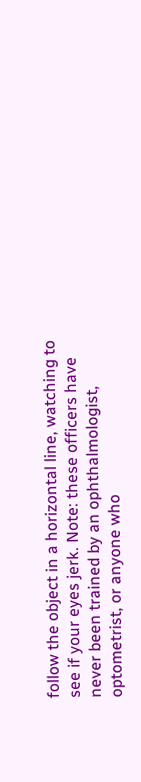follow the object in a horizontal line, watching to see if your eyes jerk. Note: these officers have never been trained by an ophthalmologist, optometrist, or anyone who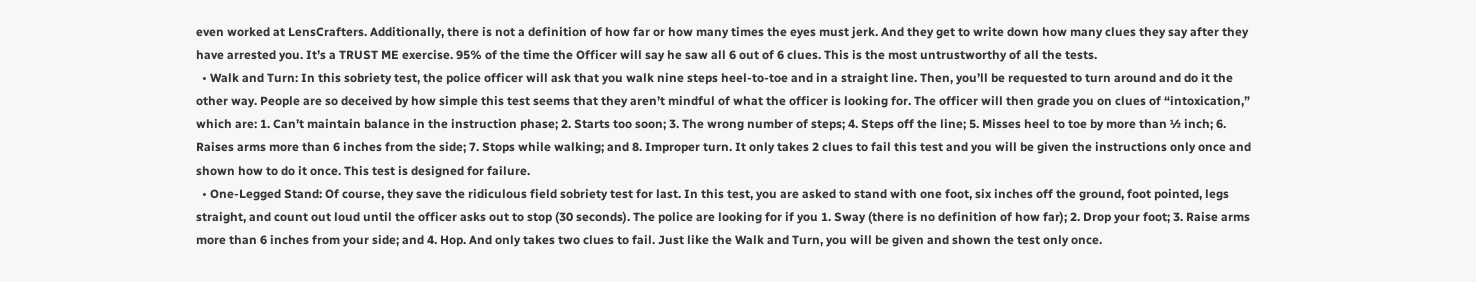even worked at LensCrafters. Additionally, there is not a definition of how far or how many times the eyes must jerk. And they get to write down how many clues they say after they have arrested you. It’s a TRUST ME exercise. 95% of the time the Officer will say he saw all 6 out of 6 clues. This is the most untrustworthy of all the tests.
  • Walk and Turn: In this sobriety test, the police officer will ask that you walk nine steps heel-to-toe and in a straight line. Then, you’ll be requested to turn around and do it the other way. People are so deceived by how simple this test seems that they aren’t mindful of what the officer is looking for. The officer will then grade you on clues of “intoxication,” which are: 1. Can’t maintain balance in the instruction phase; 2. Starts too soon; 3. The wrong number of steps; 4. Steps off the line; 5. Misses heel to toe by more than ½ inch; 6. Raises arms more than 6 inches from the side; 7. Stops while walking; and 8. Improper turn. It only takes 2 clues to fail this test and you will be given the instructions only once and shown how to do it once. This test is designed for failure.
  • One-Legged Stand: Of course, they save the ridiculous field sobriety test for last. In this test, you are asked to stand with one foot, six inches off the ground, foot pointed, legs straight, and count out loud until the officer asks out to stop (30 seconds). The police are looking for if you 1. Sway (there is no definition of how far); 2. Drop your foot; 3. Raise arms more than 6 inches from your side; and 4. Hop. And only takes two clues to fail. Just like the Walk and Turn, you will be given and shown the test only once.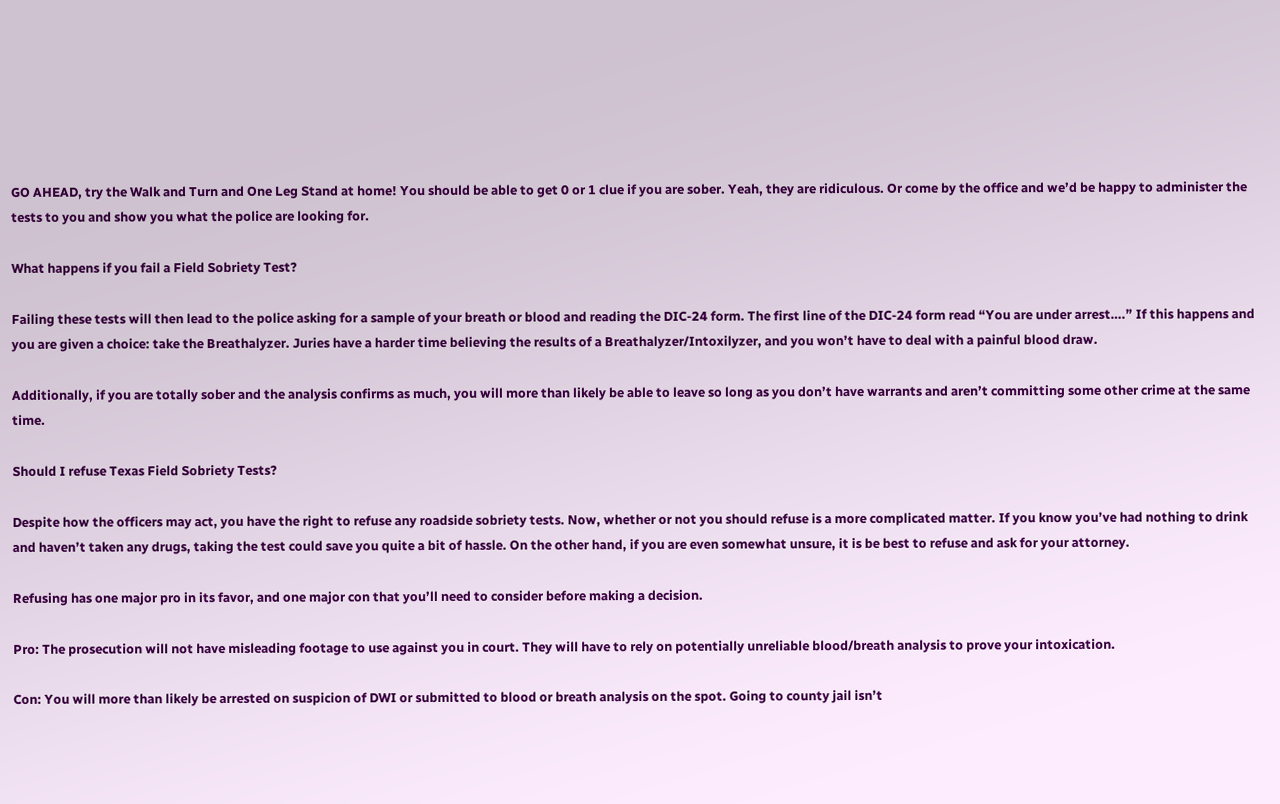GO AHEAD, try the Walk and Turn and One Leg Stand at home! You should be able to get 0 or 1 clue if you are sober. Yeah, they are ridiculous. Or come by the office and we’d be happy to administer the tests to you and show you what the police are looking for.

What happens if you fail a Field Sobriety Test?

Failing these tests will then lead to the police asking for a sample of your breath or blood and reading the DIC-24 form. The first line of the DIC-24 form read “You are under arrest….” If this happens and you are given a choice: take the Breathalyzer. Juries have a harder time believing the results of a Breathalyzer/Intoxilyzer, and you won’t have to deal with a painful blood draw.

Additionally, if you are totally sober and the analysis confirms as much, you will more than likely be able to leave so long as you don’t have warrants and aren’t committing some other crime at the same time.

Should I refuse Texas Field Sobriety Tests?

Despite how the officers may act, you have the right to refuse any roadside sobriety tests. Now, whether or not you should refuse is a more complicated matter. If you know you’ve had nothing to drink and haven’t taken any drugs, taking the test could save you quite a bit of hassle. On the other hand, if you are even somewhat unsure, it is be best to refuse and ask for your attorney.

Refusing has one major pro in its favor, and one major con that you’ll need to consider before making a decision.

Pro: The prosecution will not have misleading footage to use against you in court. They will have to rely on potentially unreliable blood/breath analysis to prove your intoxication.

Con: You will more than likely be arrested on suspicion of DWI or submitted to blood or breath analysis on the spot. Going to county jail isn’t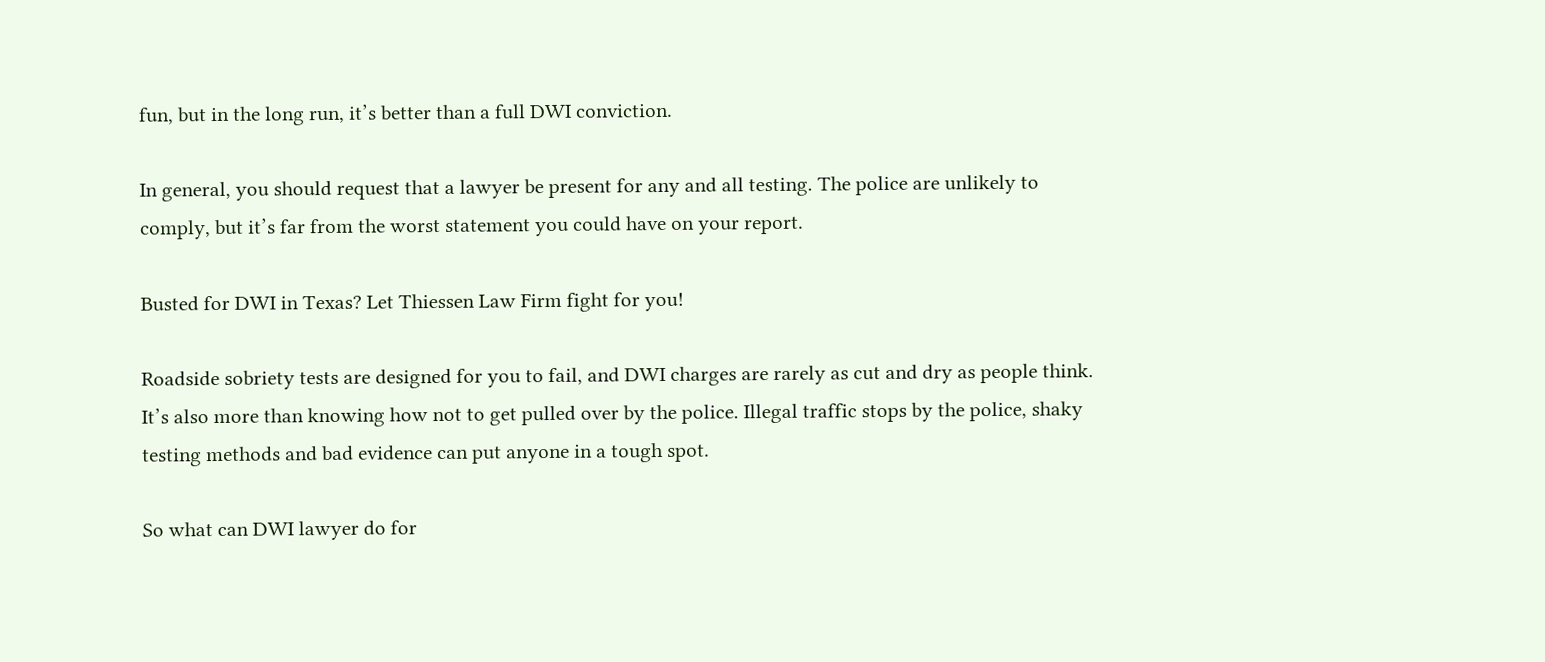fun, but in the long run, it’s better than a full DWI conviction.

In general, you should request that a lawyer be present for any and all testing. The police are unlikely to comply, but it’s far from the worst statement you could have on your report.

Busted for DWI in Texas? Let Thiessen Law Firm fight for you!

Roadside sobriety tests are designed for you to fail, and DWI charges are rarely as cut and dry as people think. It’s also more than knowing how not to get pulled over by the police. Illegal traffic stops by the police, shaky testing methods and bad evidence can put anyone in a tough spot.

So what can DWI lawyer do for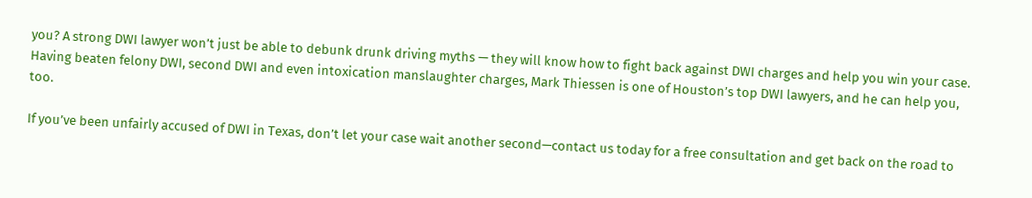you? A strong DWI lawyer won’t just be able to debunk drunk driving myths — they will know how to fight back against DWI charges and help you win your case. Having beaten felony DWI, second DWI and even intoxication manslaughter charges, Mark Thiessen is one of Houston’s top DWI lawyers, and he can help you, too.

If you’ve been unfairly accused of DWI in Texas, don’t let your case wait another second—contact us today for a free consultation and get back on the road to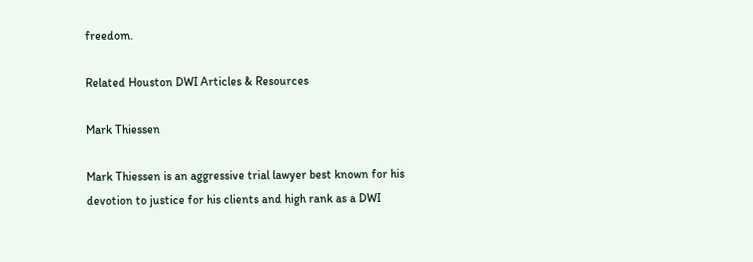freedom.

Related Houston DWI Articles & Resources

Mark Thiessen

Mark Thiessen is an aggressive trial lawyer best known for his devotion to justice for his clients and high rank as a DWI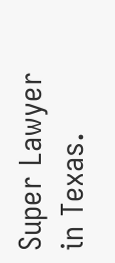Super Lawyer in Texas.